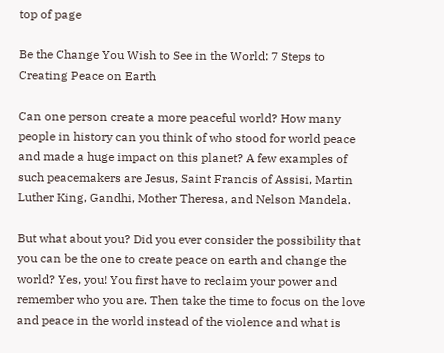top of page

Be the Change You Wish to See in the World: 7 Steps to Creating Peace on Earth

Can one person create a more peaceful world? How many people in history can you think of who stood for world peace and made a huge impact on this planet? A few examples of such peacemakers are Jesus, Saint Francis of Assisi, Martin Luther King, Gandhi, Mother Theresa, and Nelson Mandela.

But what about you? Did you ever consider the possibility that you can be the one to create peace on earth and change the world? Yes, you! You first have to reclaim your power and remember who you are. Then take the time to focus on the love and peace in the world instead of the violence and what is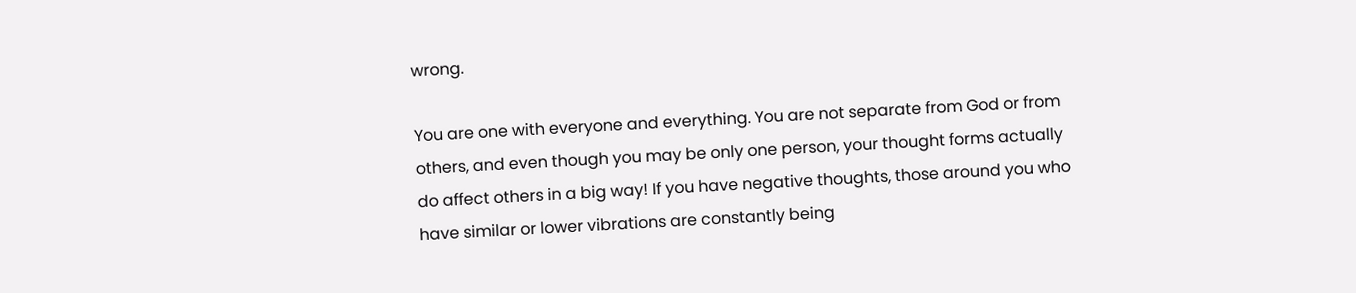wrong.

You are one with everyone and everything. You are not separate from God or from others, and even though you may be only one person, your thought forms actually do affect others in a big way! If you have negative thoughts, those around you who have similar or lower vibrations are constantly being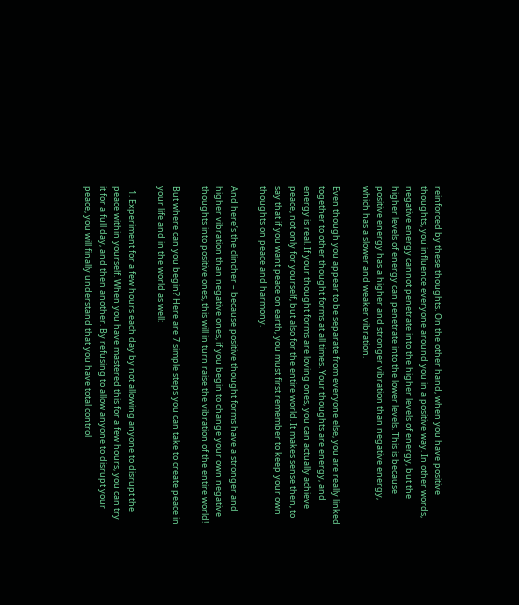reinforced by these thoughts. On the other hand, when you have positive thoughts, you influence everyone around you in a positive way. In other words, negative energy cannot penetrate into the higher levels of energy, but the higher levels of energy can penetrate into the lower levels. This is because positive energy has a higher and stronger vibration than negative energy, which has a slower and weaker vibration.

Even though you appear to be separate from everyone else, you are really linked together to other thought forms at all times. Your thoughts are energy, and energy is real. If your thought forms are loving ones, you can actually achieve peace, not only for yourself, but also for the entire world. It makes sense then, to say that if you want peace on earth, you must first remember to keep your own thoughts on peace and harmony.

And here’s the clincher – because positive thought forms have a stronger and higher vibration than negative ones, if you begin to change your own negative thoughts into positive ones, this will in turn raise the vibration of the entire world!

But where can you begin? Here are 7 simple steps you can take to create peace in your life and in the world as well:

  1. Experiment for a few hours each day by not allowing anyone to disrupt the peace within yourself. When you have mastered this for a few hours, you can try it for a full day, and then another. By refusing to allow anyone to disrupt your peace, you will finally understand that you have total control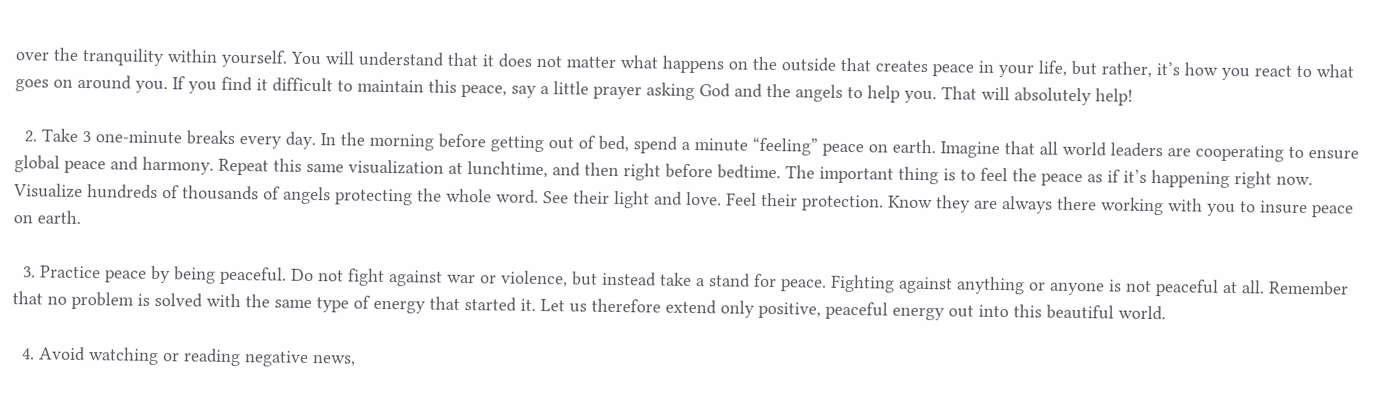over the tranquility within yourself. You will understand that it does not matter what happens on the outside that creates peace in your life, but rather, it’s how you react to what goes on around you. If you find it difficult to maintain this peace, say a little prayer asking God and the angels to help you. That will absolutely help!

  2. Take 3 one-minute breaks every day. In the morning before getting out of bed, spend a minute “feeling” peace on earth. Imagine that all world leaders are cooperating to ensure global peace and harmony. Repeat this same visualization at lunchtime, and then right before bedtime. The important thing is to feel the peace as if it’s happening right now. Visualize hundreds of thousands of angels protecting the whole word. See their light and love. Feel their protection. Know they are always there working with you to insure peace on earth.

  3. Practice peace by being peaceful. Do not fight against war or violence, but instead take a stand for peace. Fighting against anything or anyone is not peaceful at all. Remember that no problem is solved with the same type of energy that started it. Let us therefore extend only positive, peaceful energy out into this beautiful world.

  4. Avoid watching or reading negative news,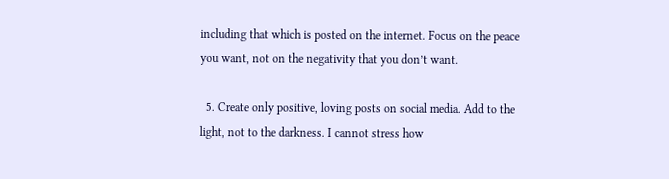including that which is posted on the internet. Focus on the peace you want, not on the negativity that you don’t want.

  5. Create only positive, loving posts on social media. Add to the light, not to the darkness. I cannot stress how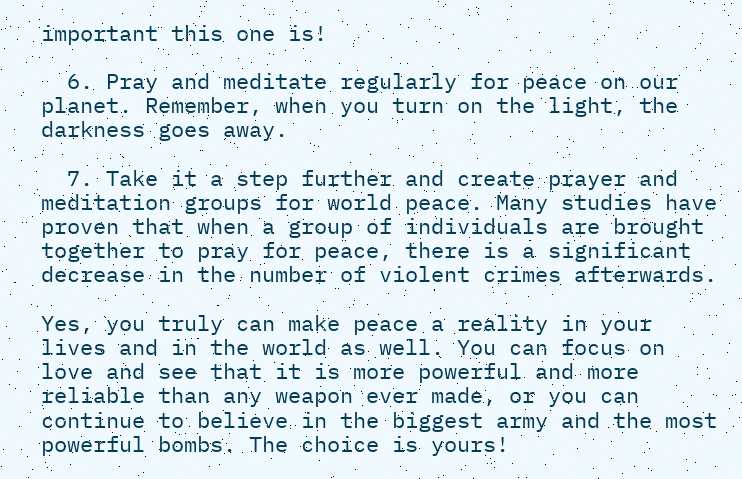important this one is!

  6. Pray and meditate regularly for peace on our planet. Remember, when you turn on the light, the darkness goes away.

  7. Take it a step further and create prayer and meditation groups for world peace. Many studies have proven that when a group of individuals are brought together to pray for peace, there is a significant decrease in the number of violent crimes afterwards.

Yes, you truly can make peace a reality in your lives and in the world as well. You can focus on love and see that it is more powerful and more reliable than any weapon ever made, or you can continue to believe in the biggest army and the most powerful bombs. The choice is yours!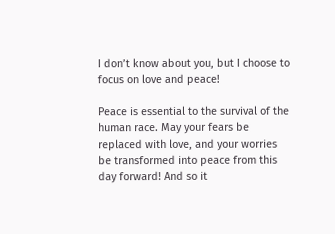I don’t know about you, but I choose to focus on love and peace!

Peace is essential to the survival of the human race. May your fears be replaced with love, and your worries be transformed into peace from this day forward! And so it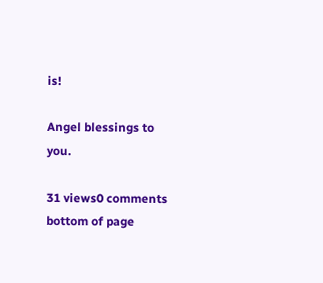is!

Angel blessings to you.

31 views0 comments
bottom of page